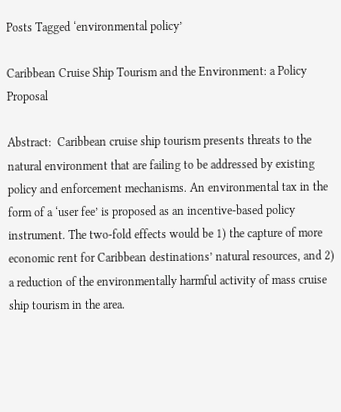Posts Tagged ‘environmental policy’

Caribbean Cruise Ship Tourism and the Environment: a Policy Proposal

Abstract:  Caribbean cruise ship tourism presents threats to the natural environment that are failing to be addressed by existing policy and enforcement mechanisms. An environmental tax in the form of a ‘user fee’ is proposed as an incentive-based policy instrument. The two-fold effects would be 1) the capture of more economic rent for Caribbean destinations’ natural resources, and 2) a reduction of the environmentally harmful activity of mass cruise ship tourism in the area.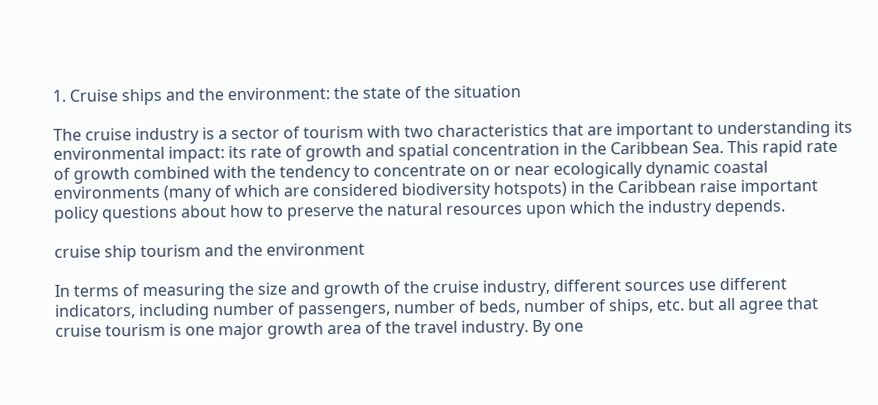1. Cruise ships and the environment: the state of the situation

The cruise industry is a sector of tourism with two characteristics that are important to understanding its environmental impact: its rate of growth and spatial concentration in the Caribbean Sea. This rapid rate of growth combined with the tendency to concentrate on or near ecologically dynamic coastal environments (many of which are considered biodiversity hotspots) in the Caribbean raise important policy questions about how to preserve the natural resources upon which the industry depends.

cruise ship tourism and the environment

In terms of measuring the size and growth of the cruise industry, different sources use different indicators, including number of passengers, number of beds, number of ships, etc. but all agree that cruise tourism is one major growth area of the travel industry. By one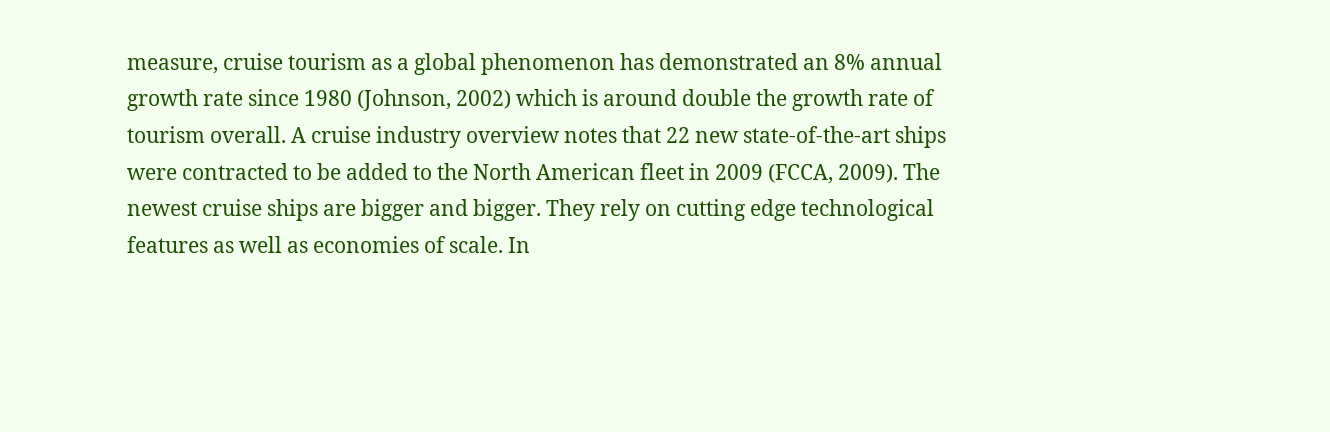measure, cruise tourism as a global phenomenon has demonstrated an 8% annual growth rate since 1980 (Johnson, 2002) which is around double the growth rate of tourism overall. A cruise industry overview notes that 22 new state-of-the-art ships were contracted to be added to the North American fleet in 2009 (FCCA, 2009). The newest cruise ships are bigger and bigger. They rely on cutting edge technological features as well as economies of scale. In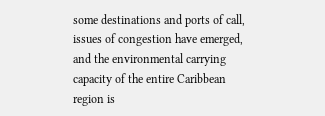some destinations and ports of call, issues of congestion have emerged, and the environmental carrying capacity of the entire Caribbean region is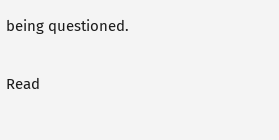being questioned.

Read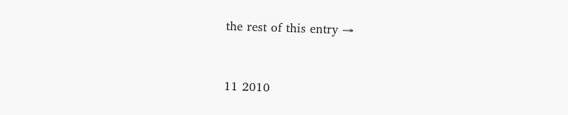the rest of this entry →


11 2010